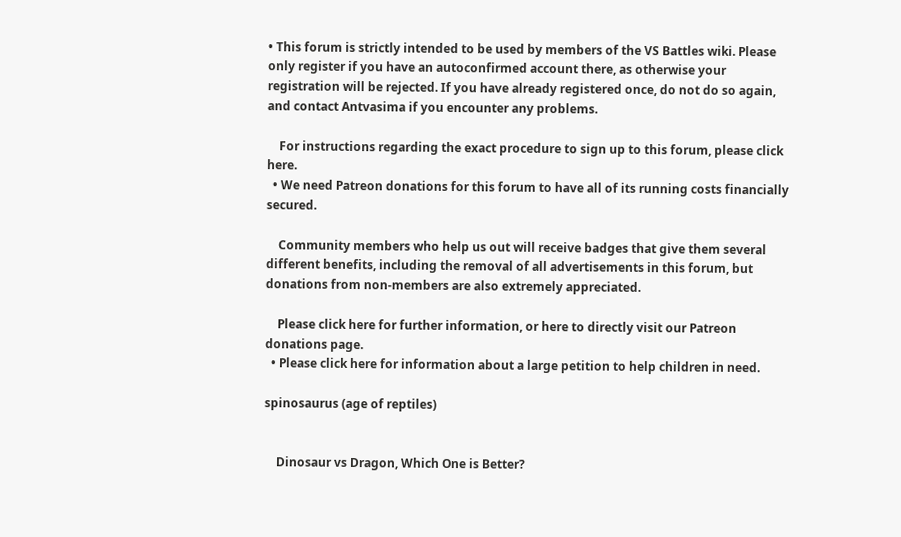• This forum is strictly intended to be used by members of the VS Battles wiki. Please only register if you have an autoconfirmed account there, as otherwise your registration will be rejected. If you have already registered once, do not do so again, and contact Antvasima if you encounter any problems.

    For instructions regarding the exact procedure to sign up to this forum, please click here.
  • We need Patreon donations for this forum to have all of its running costs financially secured.

    Community members who help us out will receive badges that give them several different benefits, including the removal of all advertisements in this forum, but donations from non-members are also extremely appreciated.

    Please click here for further information, or here to directly visit our Patreon donations page.
  • Please click here for information about a large petition to help children in need.

spinosaurus (age of reptiles)


    Dinosaur vs Dragon, Which One is Better?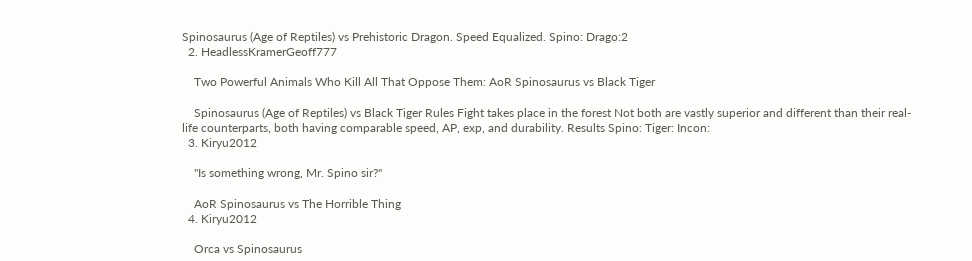Spinosaurus (Age of Reptiles) vs Prehistoric Dragon. Speed Equalized. Spino: Drago:2
  2. HeadlessKramerGeoff777

    Two Powerful Animals Who Kill All That Oppose Them: AoR Spinosaurus vs Black Tiger

    Spinosaurus (Age of Reptiles) vs Black Tiger Rules Fight takes place in the forest Not both are vastly superior and different than their real-life counterparts, both having comparable speed, AP, exp, and durability. Results Spino: Tiger: Incon:
  3. Kiryu2012

    "Is something wrong, Mr. Spino sir?"

    AoR Spinosaurus vs The Horrible Thing
  4. Kiryu2012

    Orca vs Spinosaurus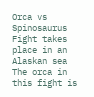Orca vs Spinosaurus Fight takes place in an Alaskan sea The orca in this fight is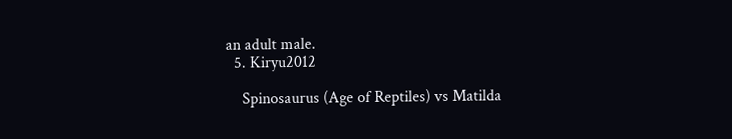an adult male.
  5. Kiryu2012

    Spinosaurus (Age of Reptiles) vs Matilda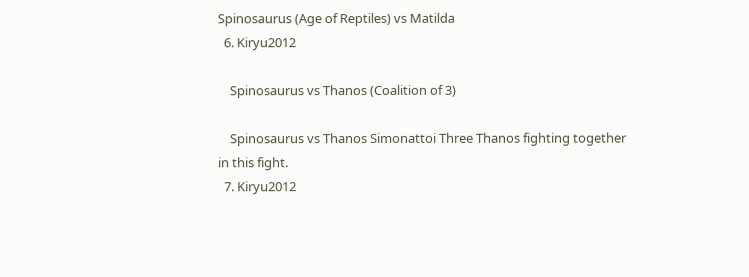Spinosaurus (Age of Reptiles) vs Matilda
  6. Kiryu2012

    Spinosaurus vs Thanos (Coalition of 3)

    Spinosaurus vs Thanos Simonattoi Three Thanos fighting together in this fight.
  7. Kiryu2012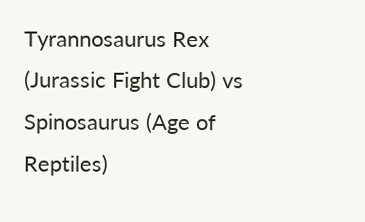Tyrannosaurus Rex (Jurassic Fight Club) vs Spinosaurus (Age of Reptiles)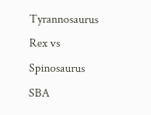Tyrannosaurus Rex vs Spinosaurus SBA